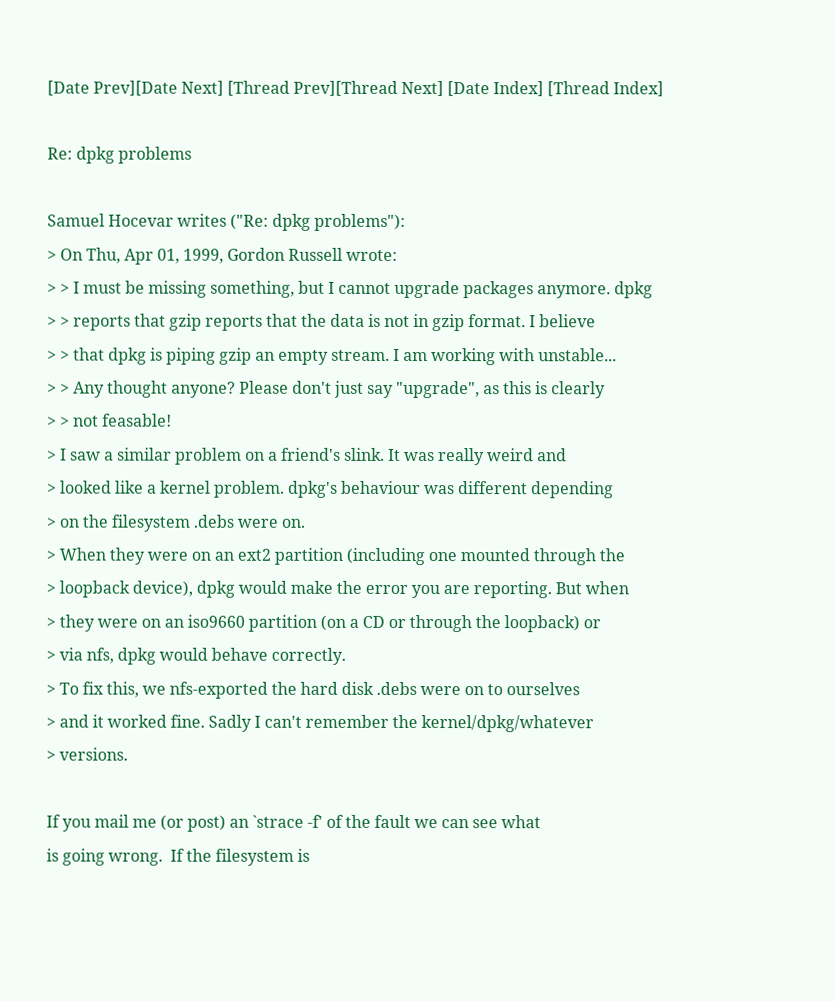[Date Prev][Date Next] [Thread Prev][Thread Next] [Date Index] [Thread Index]

Re: dpkg problems

Samuel Hocevar writes ("Re: dpkg problems"):
> On Thu, Apr 01, 1999, Gordon Russell wrote:
> > I must be missing something, but I cannot upgrade packages anymore. dpkg
> > reports that gzip reports that the data is not in gzip format. I believe
> > that dpkg is piping gzip an empty stream. I am working with unstable...
> > Any thought anyone? Please don't just say "upgrade", as this is clearly
> > not feasable!
> I saw a similar problem on a friend's slink. It was really weird and
> looked like a kernel problem. dpkg's behaviour was different depending
> on the filesystem .debs were on.
> When they were on an ext2 partition (including one mounted through the
> loopback device), dpkg would make the error you are reporting. But when
> they were on an iso9660 partition (on a CD or through the loopback) or
> via nfs, dpkg would behave correctly.
> To fix this, we nfs-exported the hard disk .debs were on to ourselves
> and it worked fine. Sadly I can't remember the kernel/dpkg/whatever
> versions.

If you mail me (or post) an `strace -f' of the fault we can see what
is going wrong.  If the filesystem is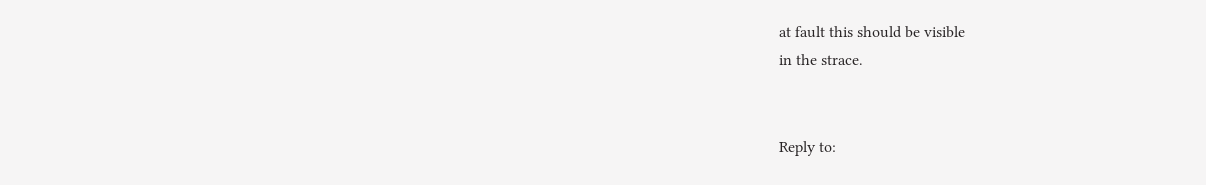at fault this should be visible
in the strace.


Reply to: